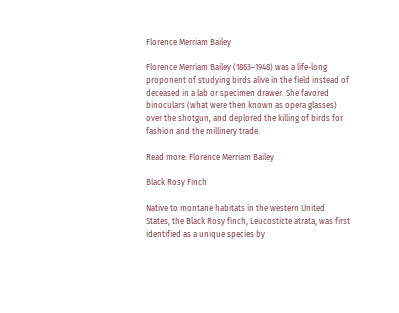Florence Merriam Bailey

Florence Merriam Bailey (1863–1948) was a life-long proponent of studying birds alive in the field instead of deceased in a lab or specimen drawer. She favored binoculars (what were then known as opera glasses) over the shotgun, and deplored the killing of birds for fashion and the millinery trade.

Read more: Florence Merriam Bailey

Black Rosy Finch

Native to montane habitats in the western United States, the Black Rosy finch, Leucosticte atrata, was first identified as a unique species by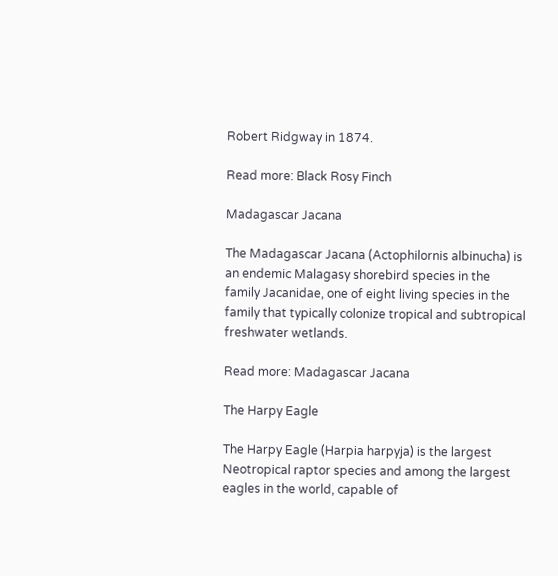Robert Ridgway in 1874.

Read more: Black Rosy Finch

Madagascar Jacana

The Madagascar Jacana (Actophilornis albinucha) is an endemic Malagasy shorebird species in the family Jacanidae, one of eight living species in the family that typically colonize tropical and subtropical freshwater wetlands.

Read more: Madagascar Jacana

The Harpy Eagle

The Harpy Eagle (Harpia harpyja) is the largest Neotropical raptor species and among the largest eagles in the world, capable of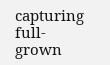capturing full-grown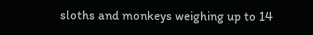sloths and monkeys weighing up to 14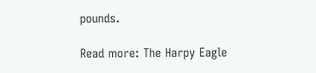pounds.

Read more: The Harpy Eagle